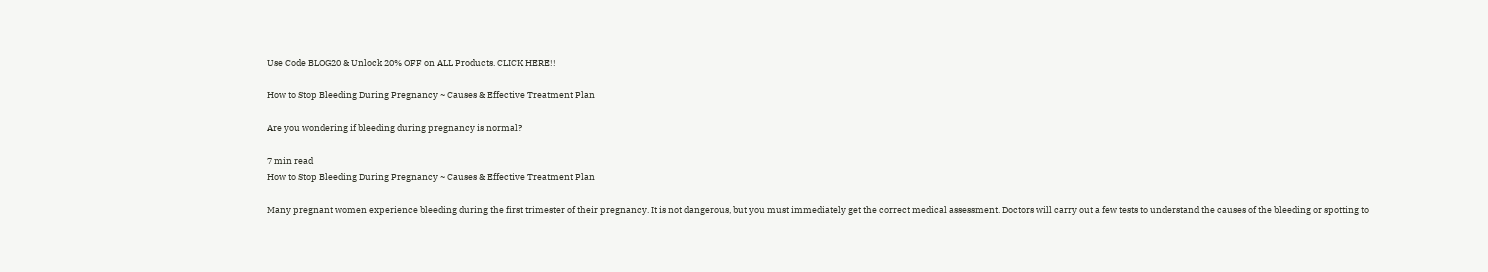Use Code BLOG20 & Unlock 20% OFF on ALL Products. CLICK HERE!!

How to Stop Bleeding During Pregnancy ~ Causes & Effective Treatment Plan

Are you wondering if bleeding during pregnancy is normal?

7 min read
How to Stop Bleeding During Pregnancy ~ Causes & Effective Treatment Plan

Many pregnant women experience bleeding during the first trimester of their pregnancy. It is not dangerous, but you must immediately get the correct medical assessment. Doctors will carry out a few tests to understand the causes of the bleeding or spotting to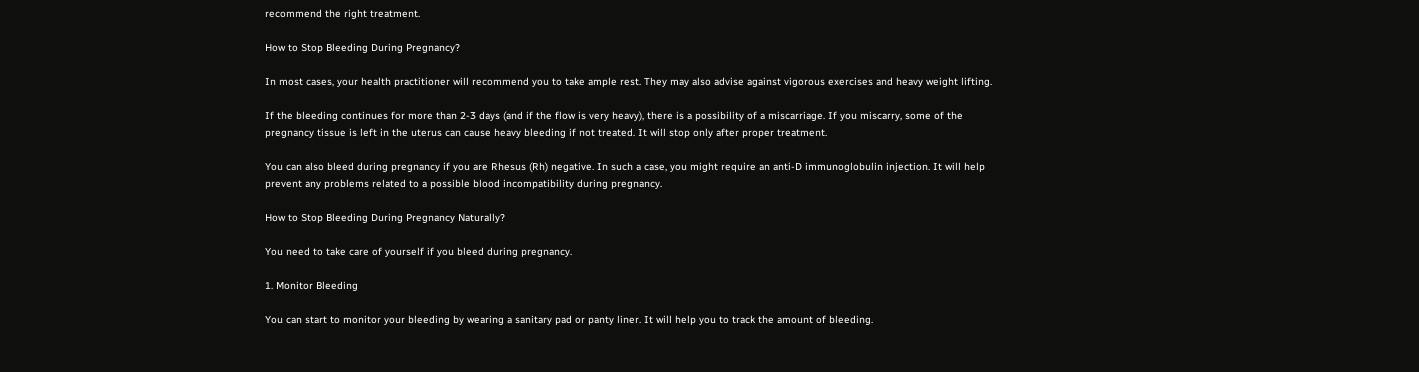recommend the right treatment.

How to Stop Bleeding During Pregnancy?

In most cases, your health practitioner will recommend you to take ample rest. They may also advise against vigorous exercises and heavy weight lifting.

If the bleeding continues for more than 2-3 days (and if the flow is very heavy), there is a possibility of a miscarriage. If you miscarry, some of the pregnancy tissue is left in the uterus can cause heavy bleeding if not treated. It will stop only after proper treatment.

You can also bleed during pregnancy if you are Rhesus (Rh) negative. In such a case, you might require an anti-D immunoglobulin injection. It will help prevent any problems related to a possible blood incompatibility during pregnancy.

How to Stop Bleeding During Pregnancy Naturally?

You need to take care of yourself if you bleed during pregnancy.

1. Monitor Bleeding

You can start to monitor your bleeding by wearing a sanitary pad or panty liner. It will help you to track the amount of bleeding.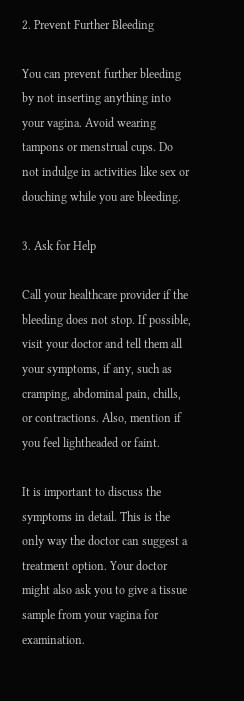2. Prevent Further Bleeding

You can prevent further bleeding by not inserting anything into your vagina. Avoid wearing tampons or menstrual cups. Do not indulge in activities like sex or douching while you are bleeding.

3. Ask for Help

Call your healthcare provider if the bleeding does not stop. If possible, visit your doctor and tell them all your symptoms, if any, such as cramping, abdominal pain, chills, or contractions. Also, mention if you feel lightheaded or faint.

It is important to discuss the symptoms in detail. This is the only way the doctor can suggest a treatment option. Your doctor might also ask you to give a tissue sample from your vagina for examination.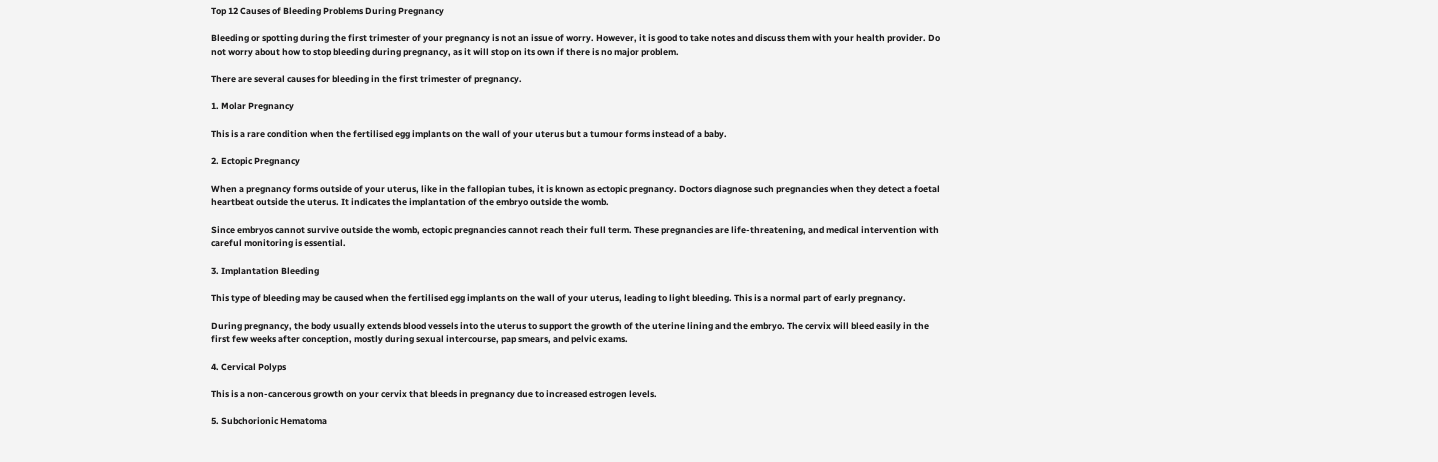Top 12 Causes of Bleeding Problems During Pregnancy

Bleeding or spotting during the first trimester of your pregnancy is not an issue of worry. However, it is good to take notes and discuss them with your health provider. Do not worry about how to stop bleeding during pregnancy, as it will stop on its own if there is no major problem.

There are several causes for bleeding in the first trimester of pregnancy.

1. Molar Pregnancy

This is a rare condition when the fertilised egg implants on the wall of your uterus but a tumour forms instead of a baby.

2. Ectopic Pregnancy

When a pregnancy forms outside of your uterus, like in the fallopian tubes, it is known as ectopic pregnancy. Doctors diagnose such pregnancies when they detect a foetal heartbeat outside the uterus. It indicates the implantation of the embryo outside the womb.

Since embryos cannot survive outside the womb, ectopic pregnancies cannot reach their full term. These pregnancies are life-threatening, and medical intervention with careful monitoring is essential.

3. Implantation Bleeding

This type of bleeding may be caused when the fertilised egg implants on the wall of your uterus, leading to light bleeding. This is a normal part of early pregnancy.

During pregnancy, the body usually extends blood vessels into the uterus to support the growth of the uterine lining and the embryo. The cervix will bleed easily in the first few weeks after conception, mostly during sexual intercourse, pap smears, and pelvic exams.

4. Cervical Polyps

This is a non-cancerous growth on your cervix that bleeds in pregnancy due to increased estrogen levels.

5. Subchorionic Hematoma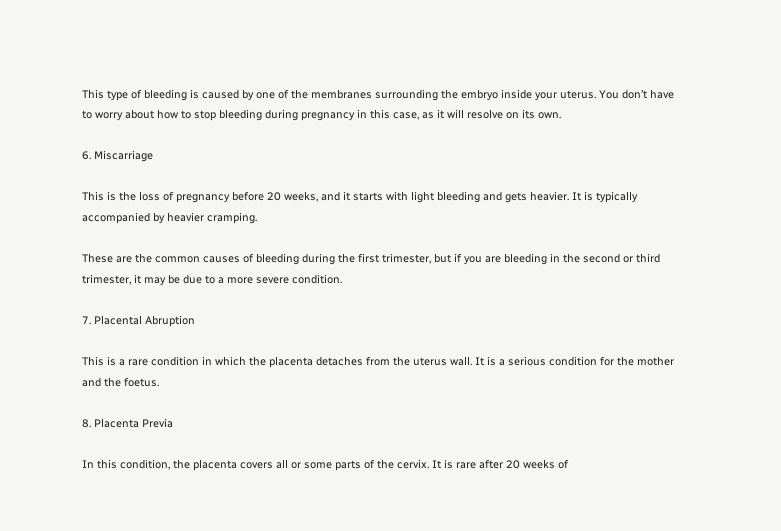This type of bleeding is caused by one of the membranes surrounding the embryo inside your uterus. You don’t have to worry about how to stop bleeding during pregnancy in this case, as it will resolve on its own.

6. Miscarriage

This is the loss of pregnancy before 20 weeks, and it starts with light bleeding and gets heavier. It is typically accompanied by heavier cramping.

These are the common causes of bleeding during the first trimester, but if you are bleeding in the second or third trimester, it may be due to a more severe condition.

7. Placental Abruption

This is a rare condition in which the placenta detaches from the uterus wall. It is a serious condition for the mother and the foetus.

8. Placenta Previa

In this condition, the placenta covers all or some parts of the cervix. It is rare after 20 weeks of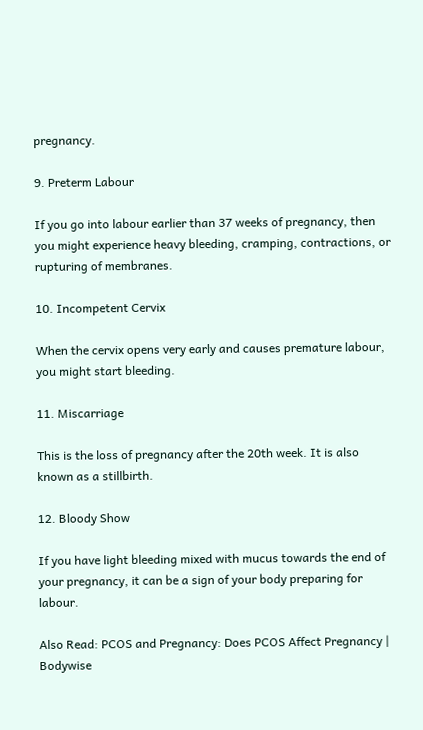pregnancy.

9. Preterm Labour

If you go into labour earlier than 37 weeks of pregnancy, then you might experience heavy bleeding, cramping, contractions, or rupturing of membranes.

10. Incompetent Cervix

When the cervix opens very early and causes premature labour, you might start bleeding.

11. Miscarriage

This is the loss of pregnancy after the 20th week. It is also known as a stillbirth.

12. Bloody Show

If you have light bleeding mixed with mucus towards the end of your pregnancy, it can be a sign of your body preparing for labour.

Also Read: PCOS and Pregnancy: Does PCOS Affect Pregnancy | Bodywise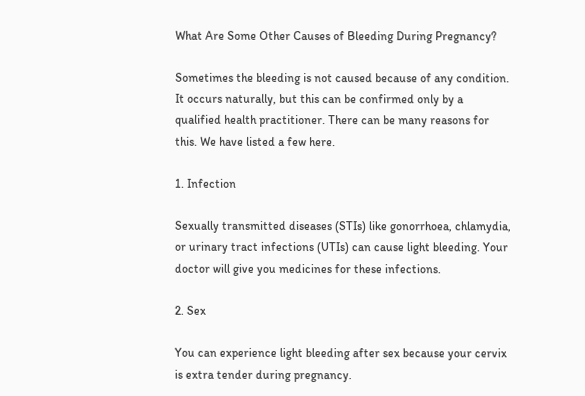What Are Some Other Causes of Bleeding During Pregnancy?

Sometimes the bleeding is not caused because of any condition. It occurs naturally, but this can be confirmed only by a qualified health practitioner. There can be many reasons for this. We have listed a few here.

1. Infection

Sexually transmitted diseases (STIs) like gonorrhoea, chlamydia, or urinary tract infections (UTIs) can cause light bleeding. Your doctor will give you medicines for these infections.

2. Sex

You can experience light bleeding after sex because your cervix is extra tender during pregnancy.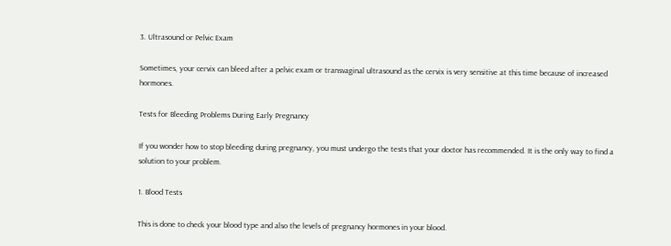3. Ultrasound or Pelvic Exam

Sometimes, your cervix can bleed after a pelvic exam or transvaginal ultrasound as the cervix is very sensitive at this time because of increased hormones.

Tests for Bleeding Problems During Early Pregnancy

If you wonder how to stop bleeding during pregnancy, you must undergo the tests that your doctor has recommended. It is the only way to find a solution to your problem.

1. Blood Tests

This is done to check your blood type and also the levels of pregnancy hormones in your blood.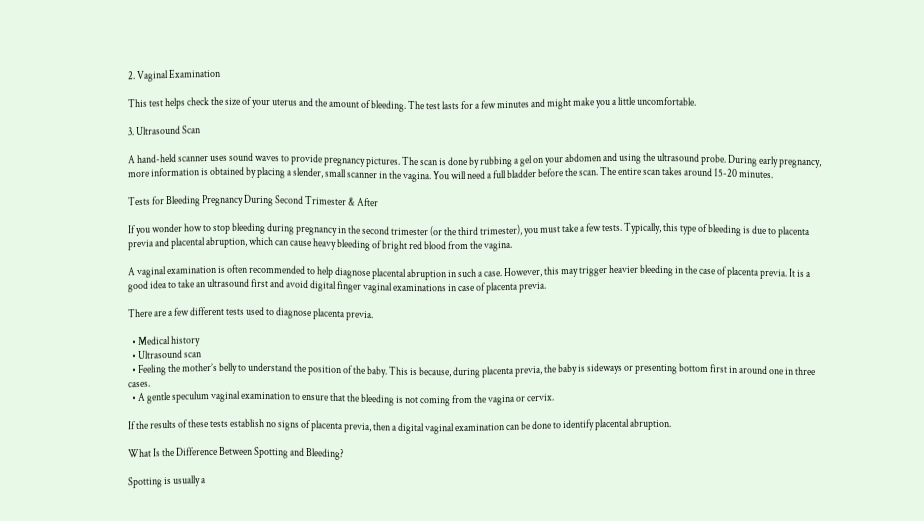2. Vaginal Examination

This test helps check the size of your uterus and the amount of bleeding. The test lasts for a few minutes and might make you a little uncomfortable.

3. Ultrasound Scan

A hand-held scanner uses sound waves to provide pregnancy pictures. The scan is done by rubbing a gel on your abdomen and using the ultrasound probe. During early pregnancy, more information is obtained by placing a slender, small scanner in the vagina. You will need a full bladder before the scan. The entire scan takes around 15-20 minutes.

Tests for Bleeding Pregnancy During Second Trimester & After

If you wonder how to stop bleeding during pregnancy in the second trimester (or the third trimester), you must take a few tests. Typically, this type of bleeding is due to placenta previa and placental abruption, which can cause heavy bleeding of bright red blood from the vagina.

A vaginal examination is often recommended to help diagnose placental abruption in such a case. However, this may trigger heavier bleeding in the case of placenta previa. It is a good idea to take an ultrasound first and avoid digital finger vaginal examinations in case of placenta previa.

There are a few different tests used to diagnose placenta previa.

  • Medical history
  • Ultrasound scan
  • Feeling the mother’s belly to understand the position of the baby. This is because, during placenta previa, the baby is sideways or presenting bottom first in around one in three cases.
  • A gentle speculum vaginal examination to ensure that the bleeding is not coming from the vagina or cervix.

If the results of these tests establish no signs of placenta previa, then a digital vaginal examination can be done to identify placental abruption.

What Is the Difference Between Spotting and Bleeding?

Spotting is usually a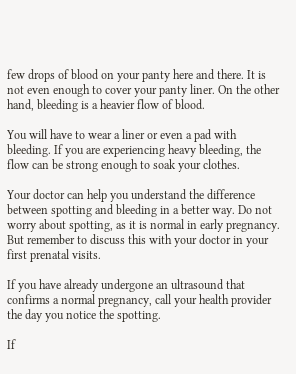few drops of blood on your panty here and there. It is not even enough to cover your panty liner. On the other hand, bleeding is a heavier flow of blood.

You will have to wear a liner or even a pad with bleeding. If you are experiencing heavy bleeding, the flow can be strong enough to soak your clothes.

Your doctor can help you understand the difference between spotting and bleeding in a better way. Do not worry about spotting, as it is normal in early pregnancy. But remember to discuss this with your doctor in your first prenatal visits.

If you have already undergone an ultrasound that confirms a normal pregnancy, call your health provider the day you notice the spotting.

If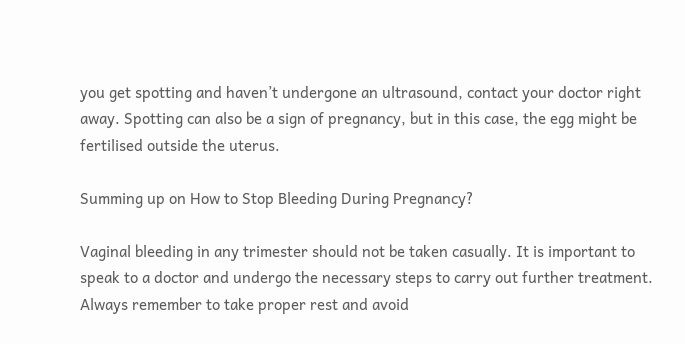you get spotting and haven’t undergone an ultrasound, contact your doctor right away. Spotting can also be a sign of pregnancy, but in this case, the egg might be fertilised outside the uterus.

Summing up on How to Stop Bleeding During Pregnancy?

Vaginal bleeding in any trimester should not be taken casually. It is important to speak to a doctor and undergo the necessary steps to carry out further treatment. Always remember to take proper rest and avoid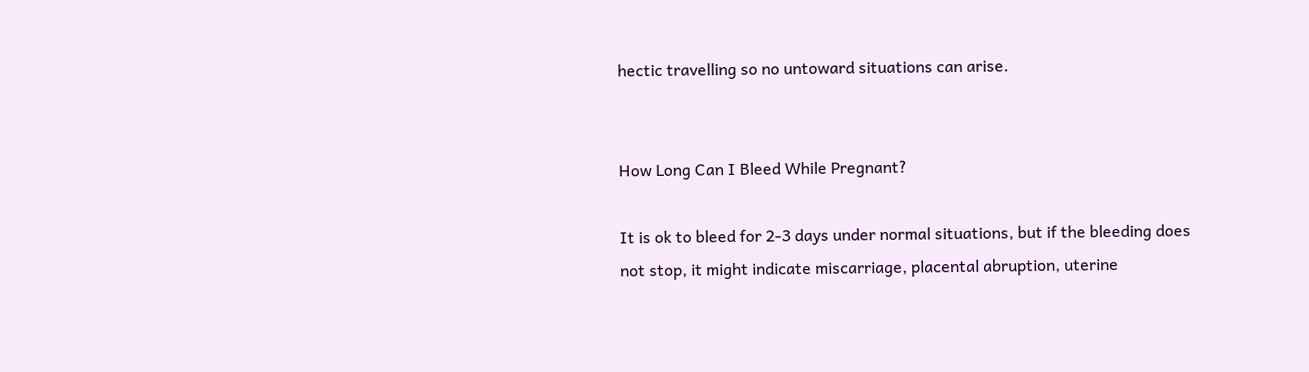hectic travelling so no untoward situations can arise.


How Long Can I Bleed While Pregnant?

It is ok to bleed for 2-3 days under normal situations, but if the bleeding does not stop, it might indicate miscarriage, placental abruption, uterine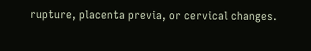rupture, placenta previa, or cervical changes.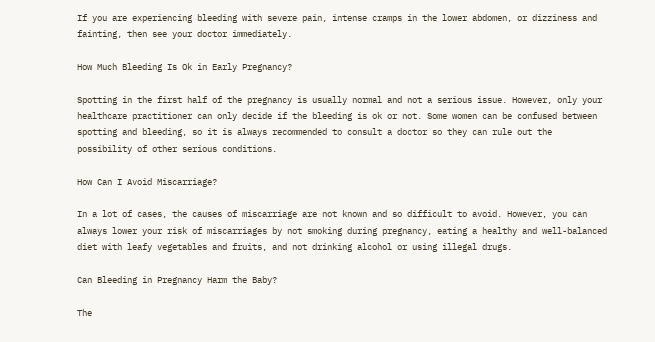If you are experiencing bleeding with severe pain, intense cramps in the lower abdomen, or dizziness and fainting, then see your doctor immediately.

How Much Bleeding Is Ok in Early Pregnancy?

Spotting in the first half of the pregnancy is usually normal and not a serious issue. However, only your healthcare practitioner can only decide if the bleeding is ok or not. Some women can be confused between spotting and bleeding, so it is always recommended to consult a doctor so they can rule out the possibility of other serious conditions.

How Can I Avoid Miscarriage?

In a lot of cases, the causes of miscarriage are not known and so difficult to avoid. However, you can always lower your risk of miscarriages by not smoking during pregnancy, eating a healthy and well-balanced diet with leafy vegetables and fruits, and not drinking alcohol or using illegal drugs.

Can Bleeding in Pregnancy Harm the Baby?

The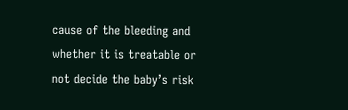cause of the bleeding and whether it is treatable or not decide the baby’s risk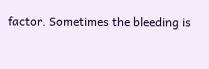factor. Sometimes the bleeding is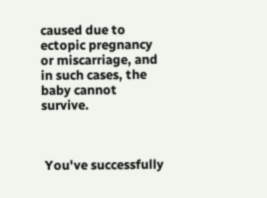caused due to ectopic pregnancy or miscarriage, and in such cases, the baby cannot survive.



 You've successfully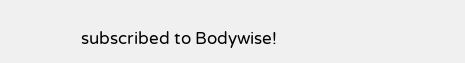subscribed to Bodywise!